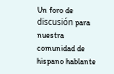Un foro de discusión para nuestra comunidad de hispano hablante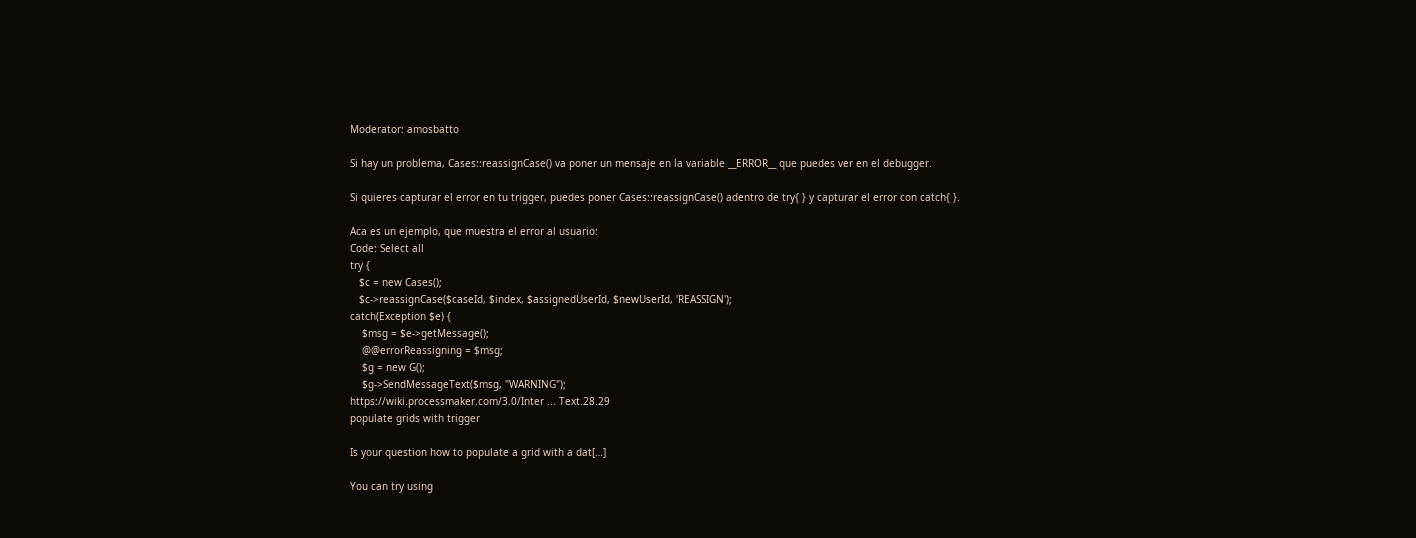Moderator: amosbatto

Si hay un problema, Cases::reassignCase() va poner un mensaje en la variable __ERROR__ que puedes ver en el debugger.

Si quieres capturar el error en tu trigger, puedes poner Cases::reassignCase() adentro de try{ } y capturar el error con catch{ }.

Aca es un ejemplo, que muestra el error al usuario:
Code: Select all
try {
   $c = new Cases();
   $c->reassignCase($caseId, $index, $assignedUserId, $newUserId, 'REASSIGN');
catch(Exception $e) {
    $msg = $e->getMessage();
    @@errorReassigning = $msg;
    $g = new G();
    $g->SendMessageText($msg, "WARNING");
https://wiki.processmaker.com/3.0/Inter ... Text.28.29
populate grids with trigger

Is your question how to populate a grid with a dat[…]

You can try using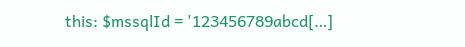this: $mssqlId = '123456789abcd[…]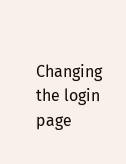Changing the login page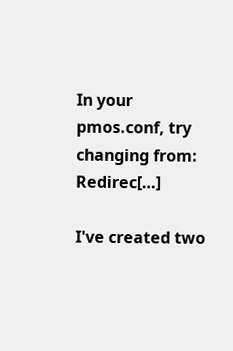In your pmos.conf, try changing from: Redirec[…]

I've created two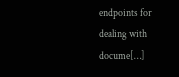endpoints for dealing with docume[…]